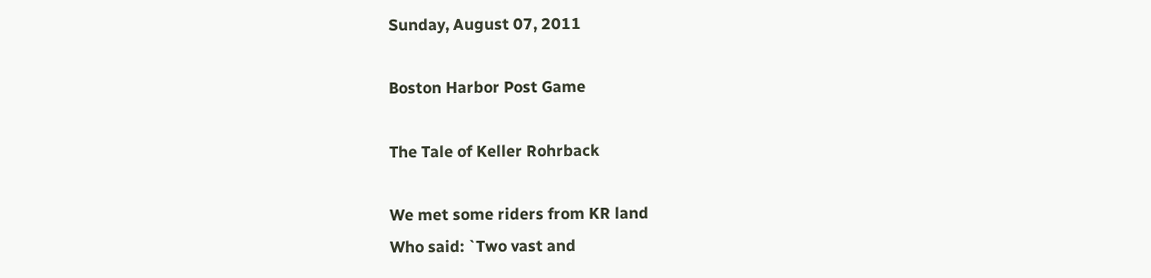Sunday, August 07, 2011

Boston Harbor Post Game

The Tale of Keller Rohrback

We met some riders from KR land
Who said: `Two vast and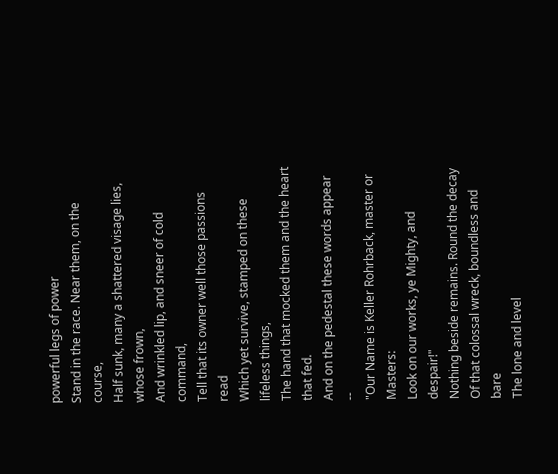powerful legs of power
Stand in the race. Near them, on the course,
Half sunk, many a shattered visage lies, whose frown,
And wrinkled lip, and sneer of cold command,
Tell that its owner well those passions read
Which yet survive, stamped on these lifeless things,
The hand that mocked them and the heart that fed.
And on the pedestal these words appear --
"Our Name is Keller Rohrback, master or Masters:
Look on our works, ye Mighty, and despair!"
Nothing beside remains. Round the decay
Of that colossal wreck, boundless and bare
The lone and level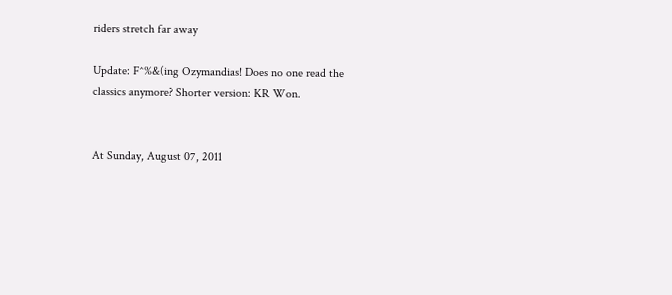riders stretch far away

Update: F^%&(ing Ozymandias! Does no one read the classics anymore? Shorter version: KR Won.


At Sunday, August 07, 2011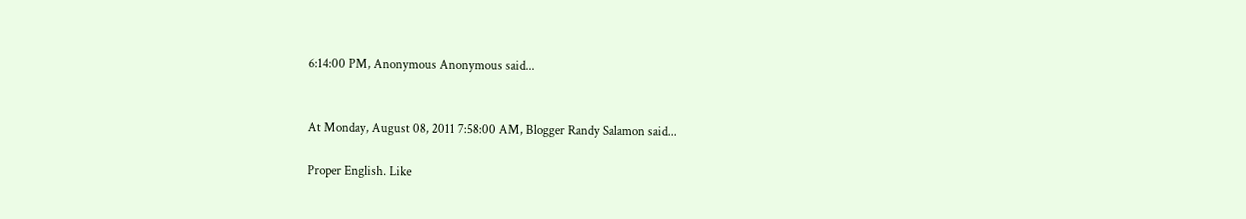6:14:00 PM, Anonymous Anonymous said...


At Monday, August 08, 2011 7:58:00 AM, Blogger Randy Salamon said...

Proper English. Like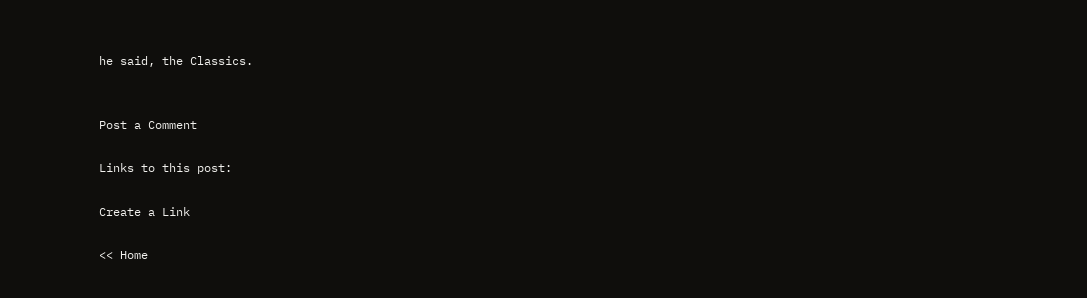he said, the Classics.


Post a Comment

Links to this post:

Create a Link

<< Home